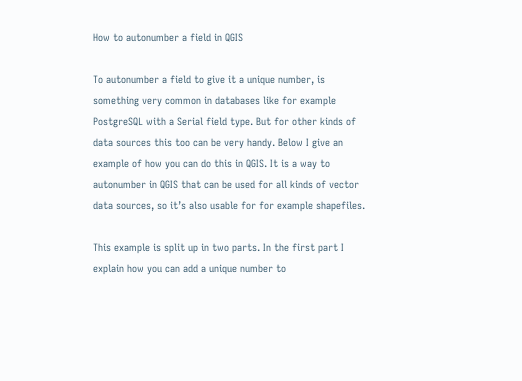How to autonumber a field in QGIS

To autonumber a field to give it a unique number, is something very common in databases like for example PostgreSQL with a Serial field type. But for other kinds of data sources this too can be very handy. Below I give an example of how you can do this in QGIS. It is a way to autonumber in QGIS that can be used for all kinds of vector data sources, so it’s also usable for for example shapefiles.

This example is split up in two parts. In the first part I explain how you can add a unique number to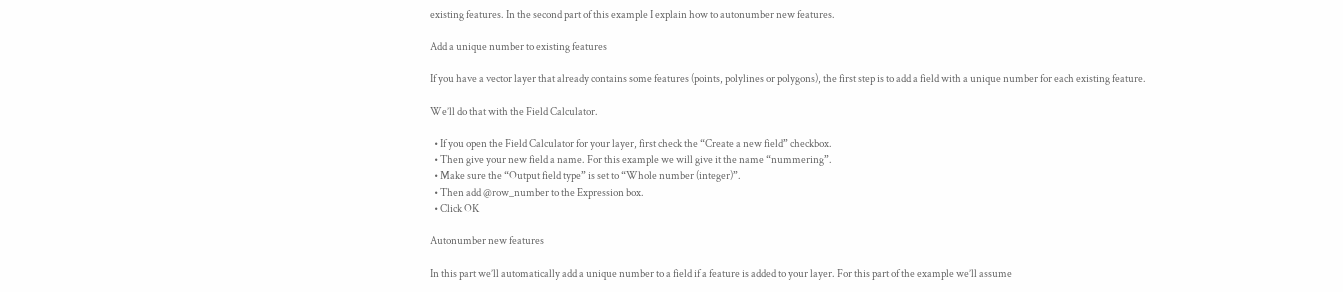existing features. In the second part of this example I explain how to autonumber new features.

Add a unique number to existing features

If you have a vector layer that already contains some features (points, polylines or polygons), the first step is to add a field with a unique number for each existing feature.

We’ll do that with the Field Calculator.

  • If you open the Field Calculator for your layer, first check the “Create a new field” checkbox.
  • Then give your new field a name. For this example we will give it the name “nummering”.
  • Make sure the “Output field type” is set to “Whole number (integer)”.
  • Then add @row_number to the Expression box.
  • Click OK

Autonumber new features

In this part we’ll automatically add a unique number to a field if a feature is added to your layer. For this part of the example we’ll assume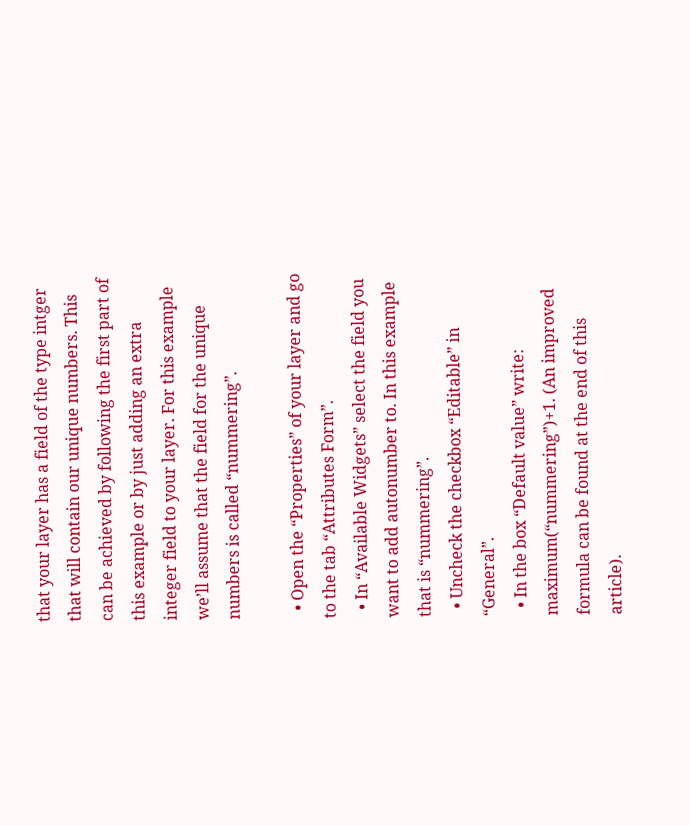that your layer has a field of the type intger that will contain our unique numbers. This can be achieved by following the first part of this example or by just adding an extra integer field to your layer. For this example we’ll assume that the field for the unique numbers is called “nummering”.

  • Open the “Properties” of your layer and go to the tab “Attributes Form”.
  • In “Available Widgets” select the field you want to add autonumber to. In this example that is “nummering”.
  • Uncheck the checkbox “Editable” in “General”.
  • In the box “Default value” write: maximum(“nummering”)+1. (An improved formula can be found at the end of this article).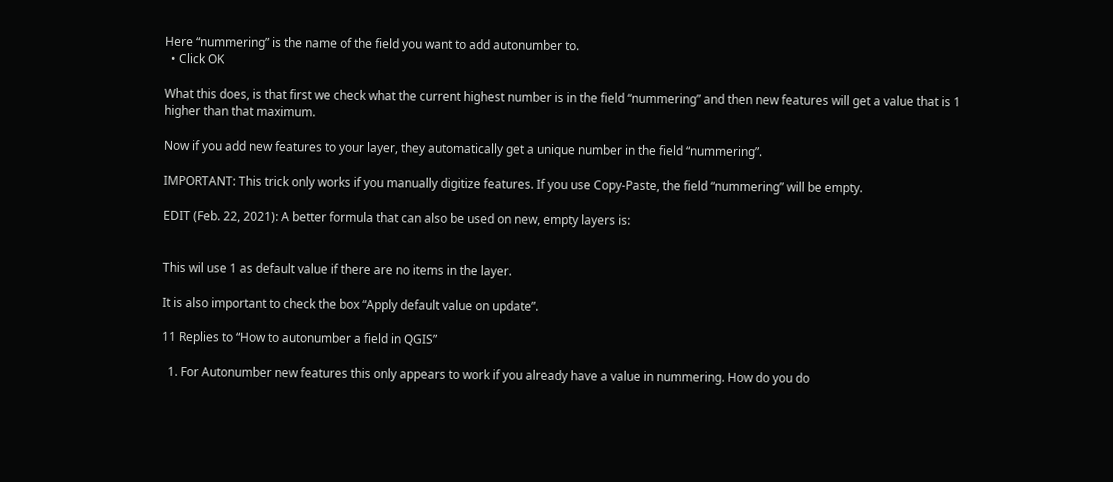Here “nummering” is the name of the field you want to add autonumber to.
  • Click OK

What this does, is that first we check what the current highest number is in the field “nummering” and then new features will get a value that is 1 higher than that maximum.

Now if you add new features to your layer, they automatically get a unique number in the field “nummering”.

IMPORTANT: This trick only works if you manually digitize features. If you use Copy-Paste, the field “nummering” will be empty.

EDIT (Feb. 22, 2021): A better formula that can also be used on new, empty layers is:


This wil use 1 as default value if there are no items in the layer.

It is also important to check the box “Apply default value on update”.

11 Replies to “How to autonumber a field in QGIS”

  1. For Autonumber new features this only appears to work if you already have a value in nummering. How do you do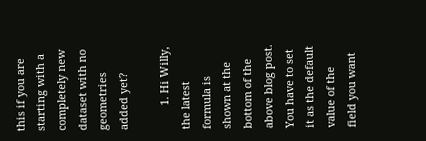this if you are starting with a completely new dataset with no geometries added yet?

        1. Hi Willy, the latest formula is shown at the bottom of the above blog post. You have to set it as the default value of the field you want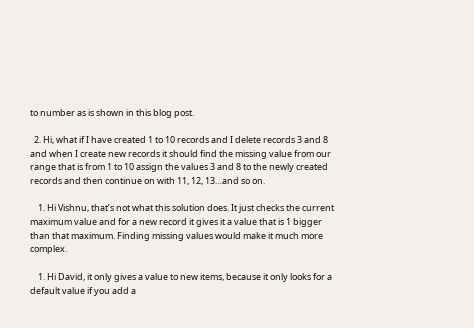to number as is shown in this blog post.

  2. Hi, what if I have created 1 to 10 records and I delete records 3 and 8 and when I create new records it should find the missing value from our range that is from 1 to 10 assign the values 3 and 8 to the newly created records and then continue on with 11, 12, 13…and so on.

    1. Hi Vishnu, that’s not what this solution does. It just checks the current maximum value and for a new record it gives it a value that is 1 bigger than that maximum. Finding missing values would make it much more complex.

    1. Hi David, it only gives a value to new items, because it only looks for a default value if you add a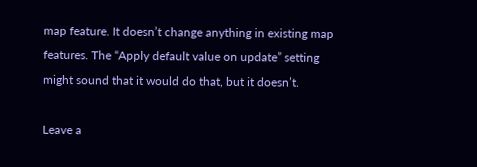map feature. It doesn’t change anything in existing map features. The “Apply default value on update” setting might sound that it would do that, but it doesn’t.

Leave a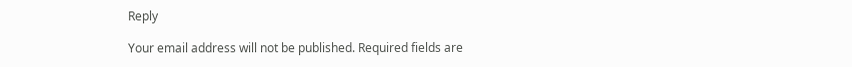Reply

Your email address will not be published. Required fields are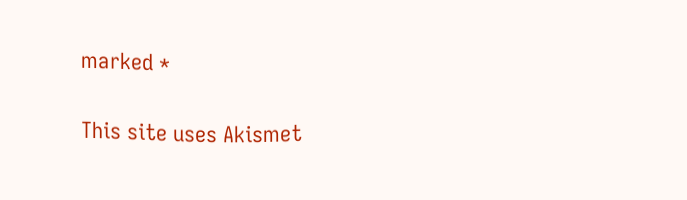marked *

This site uses Akismet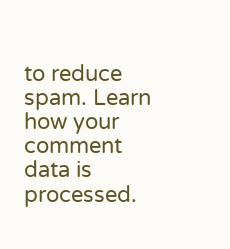to reduce spam. Learn how your comment data is processed.